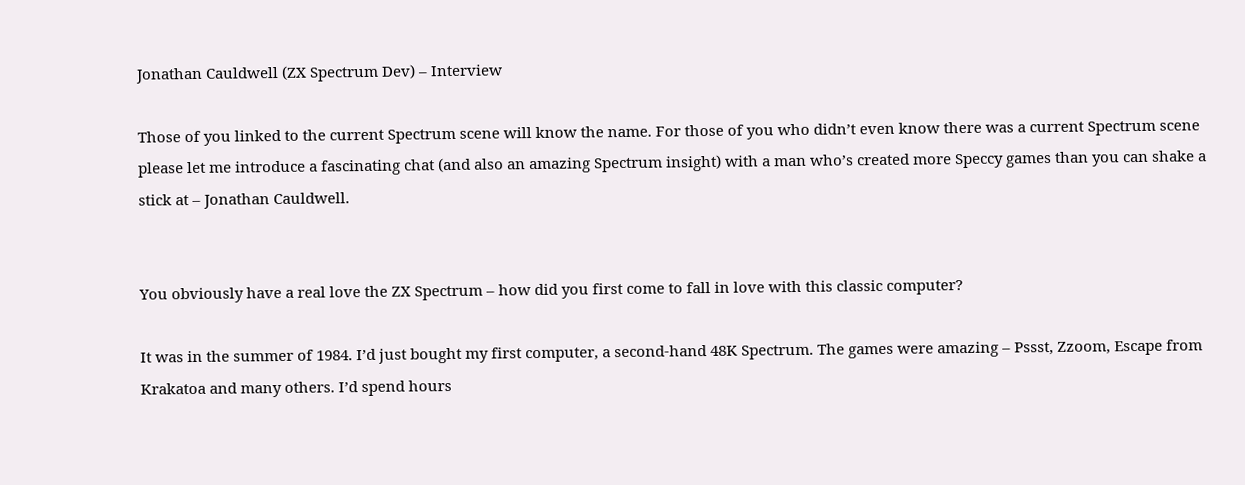Jonathan Cauldwell (ZX Spectrum Dev) – Interview

Those of you linked to the current Spectrum scene will know the name. For those of you who didn’t even know there was a current Spectrum scene please let me introduce a fascinating chat (and also an amazing Spectrum insight) with a man who’s created more Speccy games than you can shake a stick at – Jonathan Cauldwell.


You obviously have a real love the ZX Spectrum – how did you first come to fall in love with this classic computer?

It was in the summer of 1984. I’d just bought my first computer, a second-hand 48K Spectrum. The games were amazing – Pssst, Zzoom, Escape from Krakatoa and many others. I’d spend hours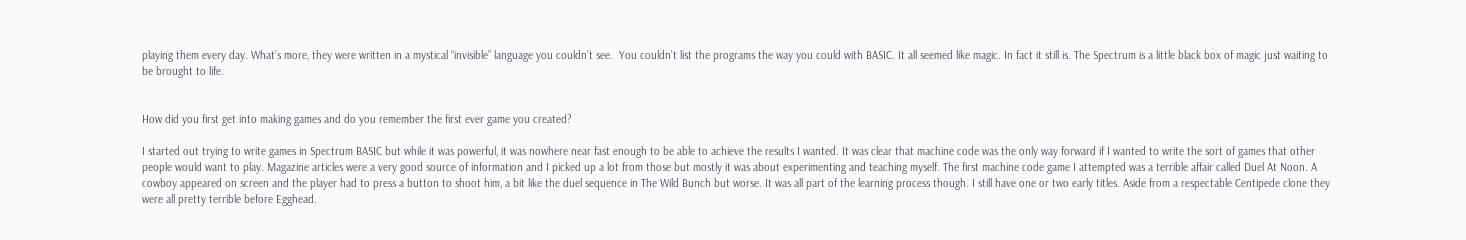playing them every day. What’s more, they were written in a mystical “invisible” language you couldn’t see.  You couldn’t list the programs the way you could with BASIC. It all seemed like magic. In fact it still is. The Spectrum is a little black box of magic just waiting to be brought to life.


How did you first get into making games and do you remember the first ever game you created?

I started out trying to write games in Spectrum BASIC but while it was powerful, it was nowhere near fast enough to be able to achieve the results I wanted. It was clear that machine code was the only way forward if I wanted to write the sort of games that other people would want to play. Magazine articles were a very good source of information and I picked up a lot from those but mostly it was about experimenting and teaching myself. The first machine code game I attempted was a terrible affair called Duel At Noon. A cowboy appeared on screen and the player had to press a button to shoot him, a bit like the duel sequence in The Wild Bunch but worse. It was all part of the learning process though. I still have one or two early titles. Aside from a respectable Centipede clone they were all pretty terrible before Egghead.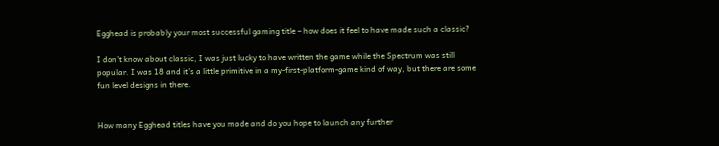Egghead is probably your most successful gaming title – how does it feel to have made such a classic?

I don’t know about classic, I was just lucky to have written the game while the Spectrum was still popular. I was 18 and it’s a little primitive in a my-first-platform-game kind of way, but there are some fun level designs in there.


How many Egghead titles have you made and do you hope to launch any further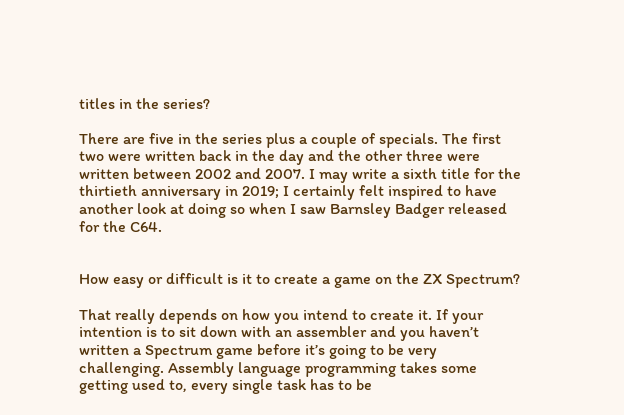titles in the series?

There are five in the series plus a couple of specials. The first two were written back in the day and the other three were written between 2002 and 2007. I may write a sixth title for the thirtieth anniversary in 2019; I certainly felt inspired to have another look at doing so when I saw Barnsley Badger released for the C64.


How easy or difficult is it to create a game on the ZX Spectrum?

That really depends on how you intend to create it. If your intention is to sit down with an assembler and you haven’t written a Spectrum game before it’s going to be very challenging. Assembly language programming takes some getting used to, every single task has to be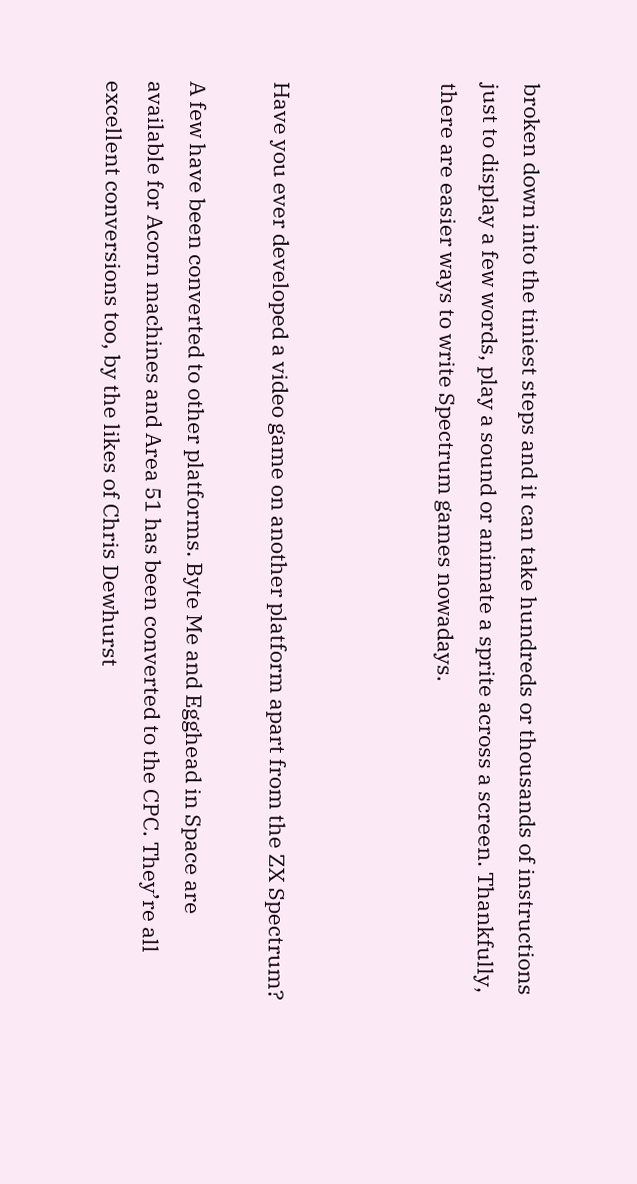broken down into the tiniest steps and it can take hundreds or thousands of instructions just to display a few words, play a sound or animate a sprite across a screen. Thankfully, there are easier ways to write Spectrum games nowadays.



Have you ever developed a video game on another platform apart from the ZX Spectrum?

A few have been converted to other platforms. Byte Me and Egghead in Space are available for Acorn machines and Area 51 has been converted to the CPC. They’re all excellent conversions too, by the likes of Chris Dewhurst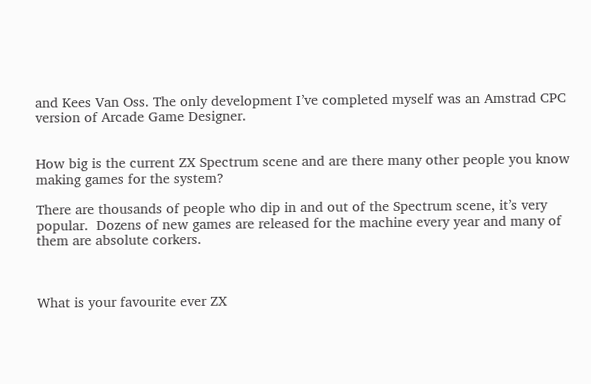and Kees Van Oss. The only development I’ve completed myself was an Amstrad CPC version of Arcade Game Designer.


How big is the current ZX Spectrum scene and are there many other people you know making games for the system?

There are thousands of people who dip in and out of the Spectrum scene, it’s very popular.  Dozens of new games are released for the machine every year and many of them are absolute corkers.



What is your favourite ever ZX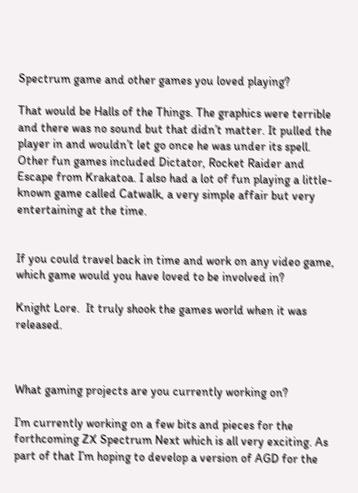Spectrum game and other games you loved playing?

That would be Halls of the Things. The graphics were terrible and there was no sound but that didn’t matter. It pulled the player in and wouldn’t let go once he was under its spell. Other fun games included Dictator, Rocket Raider and Escape from Krakatoa. I also had a lot of fun playing a little-known game called Catwalk, a very simple affair but very entertaining at the time.


If you could travel back in time and work on any video game, which game would you have loved to be involved in?

Knight Lore.  It truly shook the games world when it was released.



What gaming projects are you currently working on?

I’m currently working on a few bits and pieces for the forthcoming ZX Spectrum Next which is all very exciting. As part of that I’m hoping to develop a version of AGD for the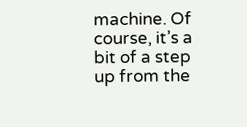machine. Of course, it’s a bit of a step up from the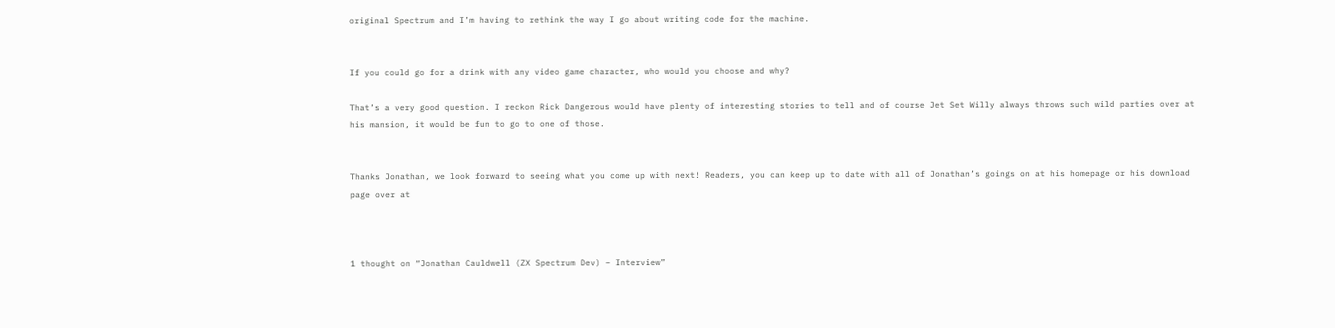original Spectrum and I’m having to rethink the way I go about writing code for the machine.


If you could go for a drink with any video game character, who would you choose and why?

That’s a very good question. I reckon Rick Dangerous would have plenty of interesting stories to tell and of course Jet Set Willy always throws such wild parties over at his mansion, it would be fun to go to one of those.


Thanks Jonathan, we look forward to seeing what you come up with next! Readers, you can keep up to date with all of Jonathan’s goings on at his homepage or his download page over at



1 thought on “Jonathan Cauldwell (ZX Spectrum Dev) – Interview”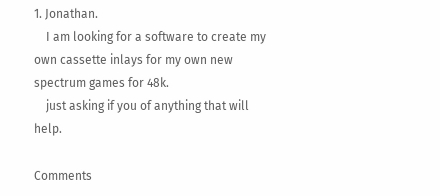1. Jonathan.
    I am looking for a software to create my own cassette inlays for my own new spectrum games for 48k.
    just asking if you of anything that will help.

Comments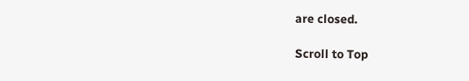are closed.

Scroll to Top